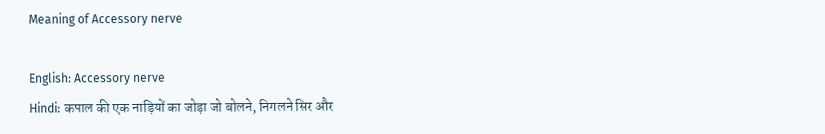Meaning of Accessory nerve

English: Accessory nerve
Hindi: कपाल की एक नाड़ियों का जोड़ा जो बोलने, निगलने सिर और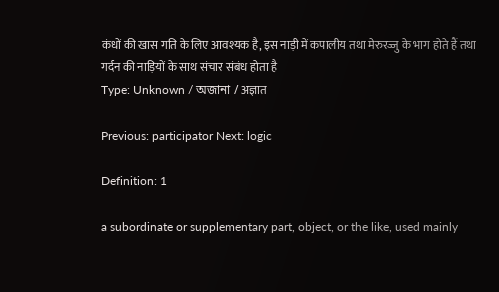कंधों की खास गति के लिए आवश्यक है, इस नाड़ी में कपालीय तथा मेरुरज्जु के भाग होते हैं तथा गर्दन की नाड़ियों के साथ संचार संबंध होता है
Type: Unknown / অজানা / अज्ञात

Previous: participator Next: logic

Definition: 1

a subordinate or supplementary part, object, or the like, used mainly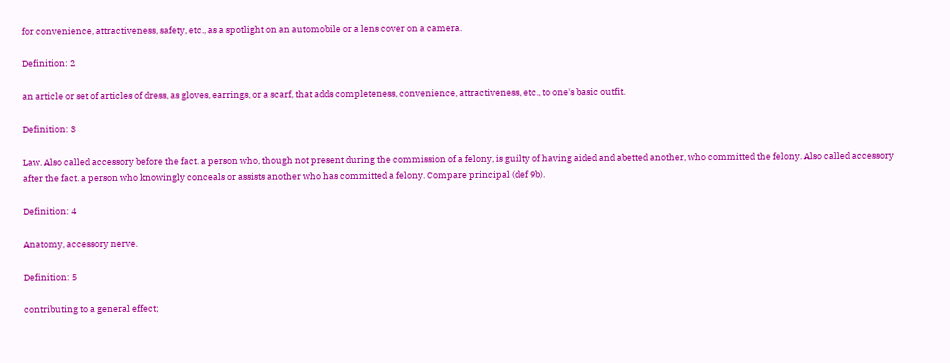for convenience, attractiveness, safety, etc., as a spotlight on an automobile or a lens cover on a camera.

Definition: 2

an article or set of articles of dress, as gloves, earrings, or a scarf, that adds completeness, convenience, attractiveness, etc., to one's basic outfit.

Definition: 3

Law. Also called accessory before the fact. a person who, though not present during the commission of a felony, is guilty of having aided and abetted another, who committed the felony. Also called accessory after the fact. a person who knowingly conceals or assists another who has committed a felony. Compare principal (def 9b).

Definition: 4

Anatomy, accessory nerve.

Definition: 5

contributing to a general effect;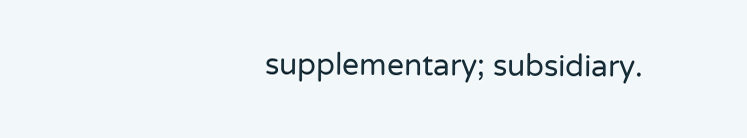supplementary; subsidiary.